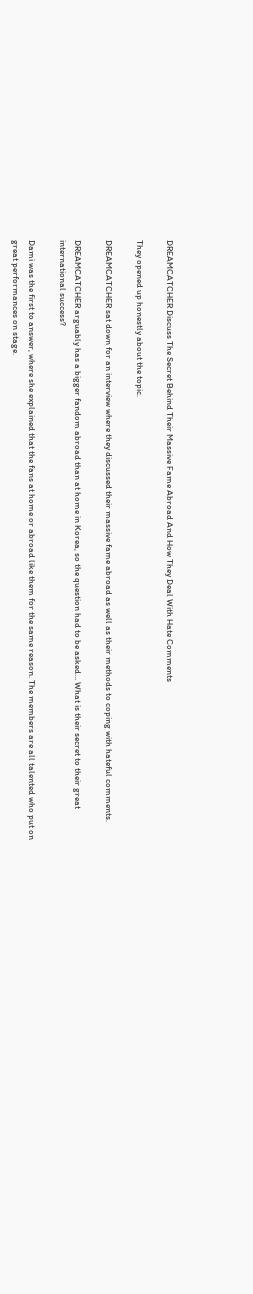DREAMCATCHER Discuss The Secret Behind Their Massive Fame Abroad And How They Deal With Hate Comments

They opened up honestly about the topic.

DREAMCATCHER sat down for an interview where they discussed their massive fame abroad as well as their methods to coping with hateful comments.

DREAMCATCHER arguably has a bigger fandom abroad than at home in Korea, so the question had to be asked… What is their secret to their great international success?

Dami was the first to answer, where she explained that the fans at home or abroad like them for the same reason. The members are all talented who put on great performances on stage.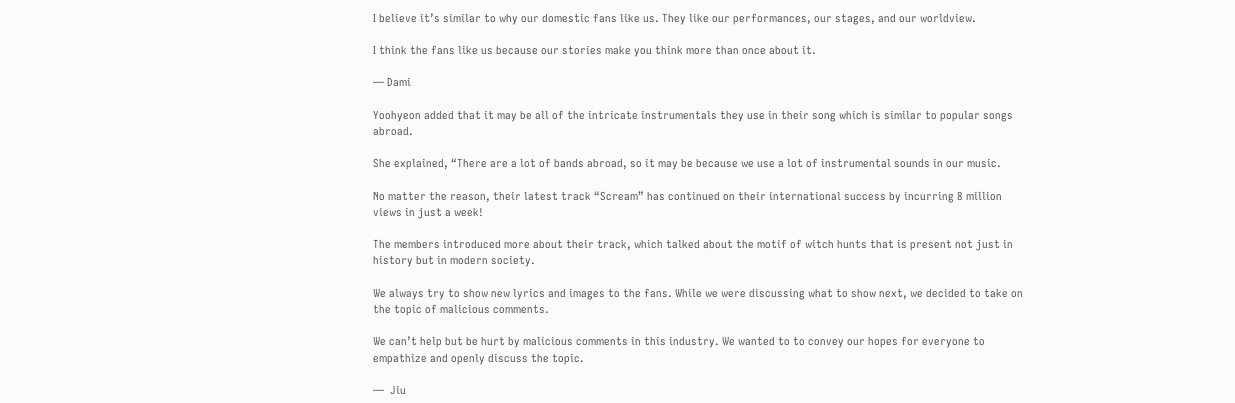I believe it’s similar to why our domestic fans like us. They like our performances, our stages, and our worldview.

I think the fans like us because our stories make you think more than once about it.

— Dami

Yoohyeon added that it may be all of the intricate instrumentals they use in their song which is similar to popular songs abroad.

She explained, “There are a lot of bands abroad, so it may be because we use a lot of instrumental sounds in our music.

No matter the reason, their latest track “Scream” has continued on their international success by incurring 8 million views in just a week!

The members introduced more about their track, which talked about the motif of witch hunts that is present not just in history but in modern society.

We always try to show new lyrics and images to the fans. While we were discussing what to show next, we decided to take on the topic of malicious comments.

We can’t help but be hurt by malicious comments in this industry. We wanted to to convey our hopes for everyone to empathize and openly discuss the topic.

—  Jiu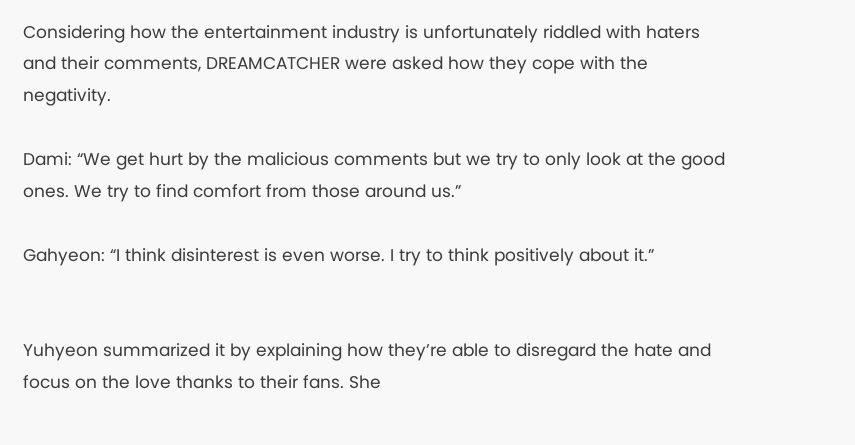Considering how the entertainment industry is unfortunately riddled with haters and their comments, DREAMCATCHER were asked how they cope with the negativity.

Dami: “We get hurt by the malicious comments but we try to only look at the good ones. We try to find comfort from those around us.”

Gahyeon: “I think disinterest is even worse. I try to think positively about it.”


Yuhyeon summarized it by explaining how they’re able to disregard the hate and focus on the love thanks to their fans. She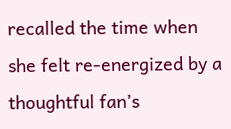recalled the time when she felt re-energized by a thoughtful fan’s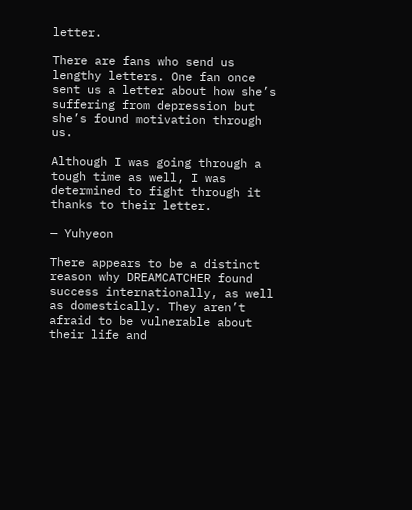letter.

There are fans who send us lengthy letters. One fan once sent us a letter about how she’s suffering from depression but she’s found motivation through us.

Although I was going through a tough time as well, I was determined to fight through it thanks to their letter.

— Yuhyeon

There appears to be a distinct reason why DREAMCATCHER found success internationally, as well as domestically. They aren’t afraid to be vulnerable about their life and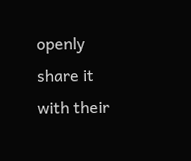openly share it with their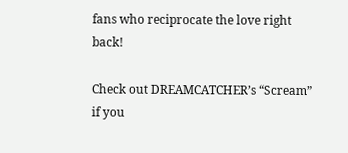fans who reciprocate the love right back!

Check out DREAMCATCHER’s “Scream” if you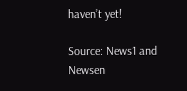haven’t yet!

Source: News1 and Newsen